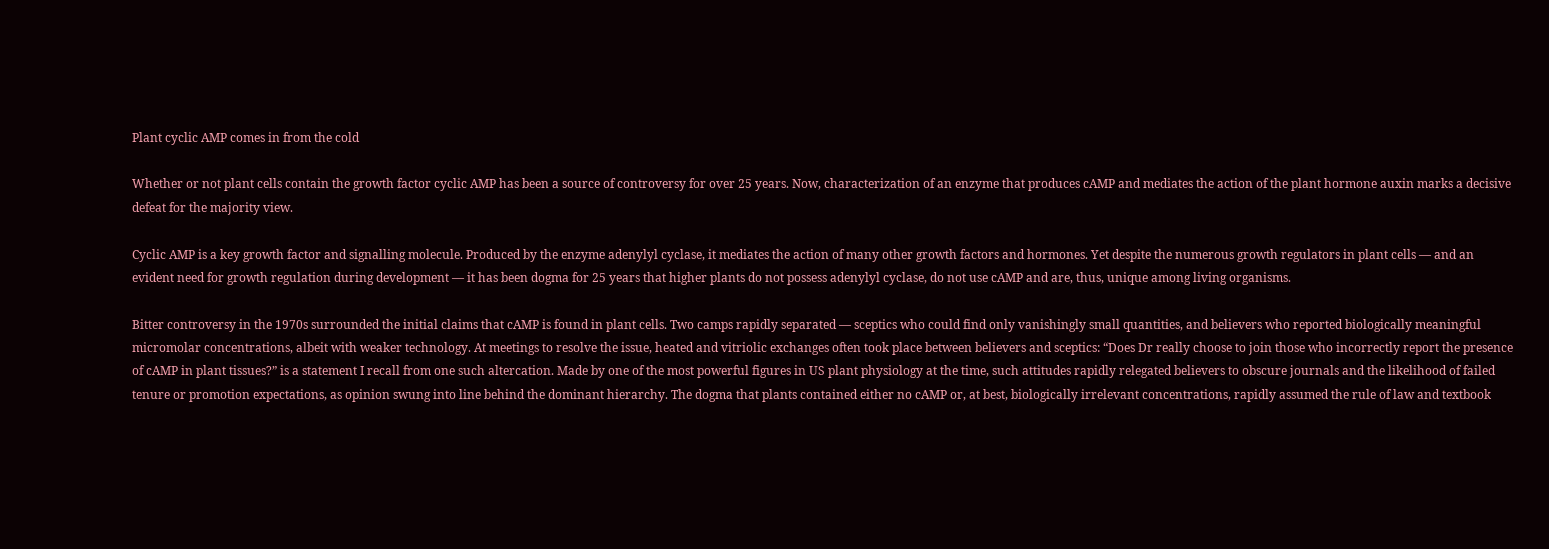Plant cyclic AMP comes in from the cold

Whether or not plant cells contain the growth factor cyclic AMP has been a source of controversy for over 25 years. Now, characterization of an enzyme that produces cAMP and mediates the action of the plant hormone auxin marks a decisive defeat for the majority view.

Cyclic AMP is a key growth factor and signalling molecule. Produced by the enzyme adenylyl cyclase, it mediates the action of many other growth factors and hormones. Yet despite the numerous growth regulators in plant cells — and an evident need for growth regulation during development — it has been dogma for 25 years that higher plants do not possess adenylyl cyclase, do not use cAMP and are, thus, unique among living organisms.

Bitter controversy in the 1970s surrounded the initial claims that cAMP is found in plant cells. Two camps rapidly separated — sceptics who could find only vanishingly small quantities, and believers who reported biologically meaningful micromolar concentrations, albeit with weaker technology. At meetings to resolve the issue, heated and vitriolic exchanges often took place between believers and sceptics: “Does Dr really choose to join those who incorrectly report the presence of cAMP in plant tissues?” is a statement I recall from one such altercation. Made by one of the most powerful figures in US plant physiology at the time, such attitudes rapidly relegated believers to obscure journals and the likelihood of failed tenure or promotion expectations, as opinion swung into line behind the dominant hierarchy. The dogma that plants contained either no cAMP or, at best, biologically irrelevant concentrations, rapidly assumed the rule of law and textbook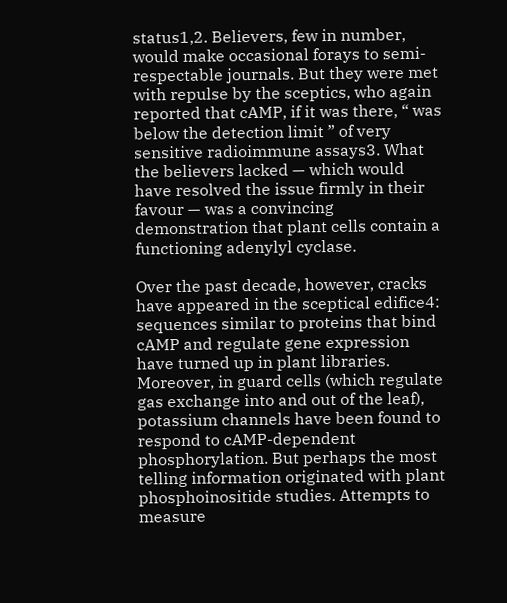status1,2. Believers, few in number, would make occasional forays to semi-respectable journals. But they were met with repulse by the sceptics, who again reported that cAMP, if it was there, “ was below the detection limit ” of very sensitive radioimmune assays3. What the believers lacked — which would have resolved the issue firmly in their favour — was a convincing demonstration that plant cells contain a functioning adenylyl cyclase.

Over the past decade, however, cracks have appeared in the sceptical edifice4: sequences similar to proteins that bind cAMP and regulate gene expression have turned up in plant libraries. Moreover, in guard cells (which regulate gas exchange into and out of the leaf), potassium channels have been found to respond to cAMP-dependent phosphorylation. But perhaps the most telling information originated with plant phosphoinositide studies. Attempts to measure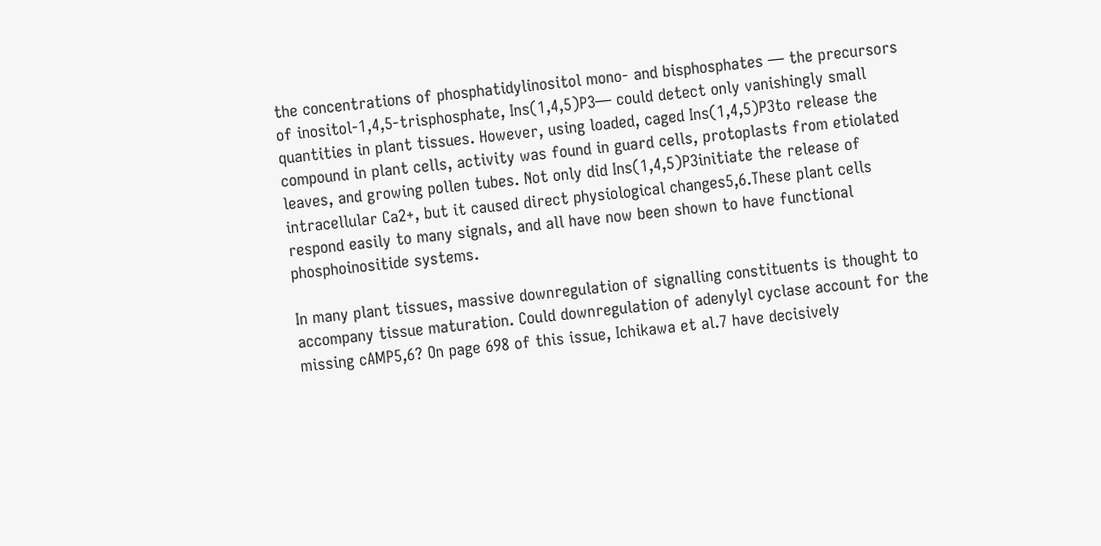the concentrations of phosphatidylinositol mono- and bisphosphates — the precursors of inositol-1,4,5-trisphosphate, Ins(1,4,5)P3— could detect only vanishingly small quantities in plant tissues. However, using loaded, caged Ins(1,4,5)P3to release the compound in plant cells, activity was found in guard cells, protoplasts from etiolated leaves, and growing pollen tubes. Not only did Ins(1,4,5)P3initiate the release of intracellular Ca2+, but it caused direct physiological changes5,6.These plant cells respond easily to many signals, and all have now been shown to have functional phosphoinositide systems.

In many plant tissues, massive downregulation of signalling constituents is thought to accompany tissue maturation. Could downregulation of adenylyl cyclase account for the missing cAMP5,6? On page 698 of this issue, Ichikawa et al.7 have decisively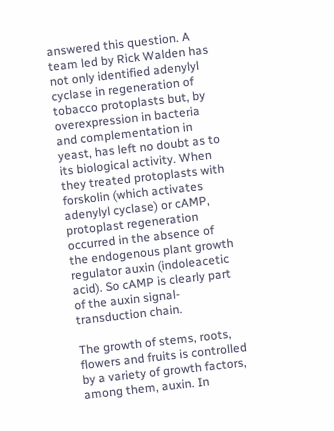answered this question. A team led by Rick Walden has not only identified adenylyl cyclase in regeneration of tobacco protoplasts but, by overexpression in bacteria and complementation in yeast, has left no doubt as to its biological activity. When they treated protoplasts with forskolin (which activates adenylyl cyclase) or cAMP, protoplast regeneration occurred in the absence of the endogenous plant growth regulator auxin (indoleacetic acid). So cAMP is clearly part of the auxin signal-transduction chain.

The growth of stems, roots, flowers and fruits is controlled by a variety of growth factors, among them, auxin. In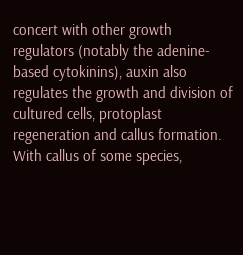concert with other growth regulators (notably the adenine-based cytokinins), auxin also regulates the growth and division of cultured cells, protoplast regeneration and callus formation. With callus of some species,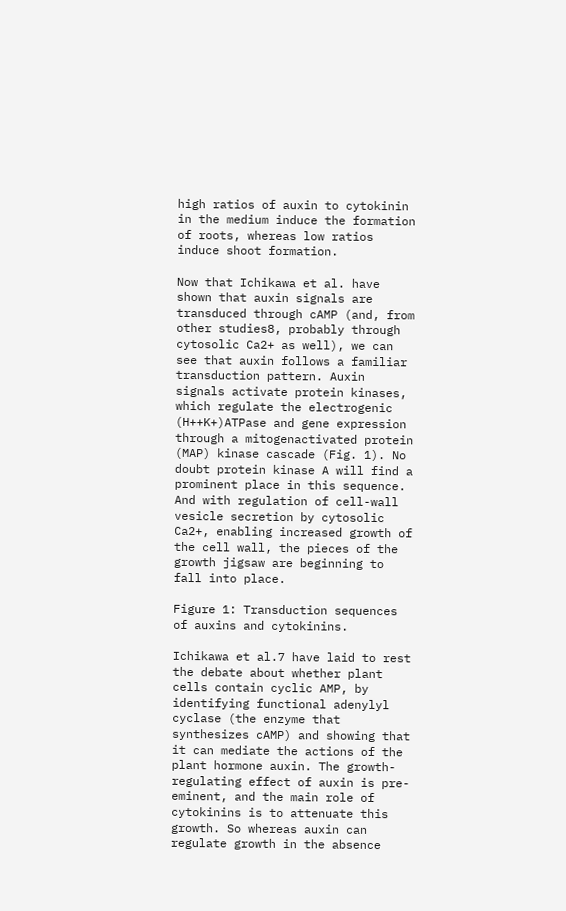high ratios of auxin to cytokinin in the medium induce the formation of roots, whereas low ratios induce shoot formation.

Now that Ichikawa et al. have shown that auxin signals are transduced through cAMP (and, from other studies8, probably through cytosolic Ca2+ as well), we can see that auxin follows a familiar transduction pattern. Auxin signals activate protein kinases, which regulate the electrogenic (H++K+)ATPase and gene expression through a mitogenactivated protein (MAP) kinase cascade (Fig. 1). No doubt protein kinase A will find a prominent place in this sequence. And with regulation of cell-wall vesicle secretion by cytosolic Ca2+, enabling increased growth of the cell wall, the pieces of the growth jigsaw are beginning to fall into place.

Figure 1: Transduction sequences of auxins and cytokinins.

Ichikawa et al.7 have laid to rest the debate about whether plant cells contain cyclic AMP, by identifying functional adenylyl cyclase (the enzyme that synthesizes cAMP) and showing that it can mediate the actions of the plant hormone auxin. The growth-regulating effect of auxin is pre-eminent, and the main role of cytokinins is to attenuate this growth. So whereas auxin can regulate growth in the absence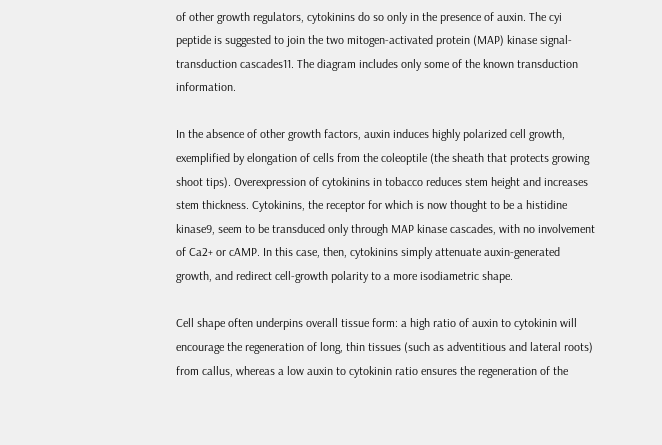of other growth regulators, cytokinins do so only in the presence of auxin. The cyi peptide is suggested to join the two mitogen-activated protein (MAP) kinase signal-transduction cascades11. The diagram includes only some of the known transduction information.

In the absence of other growth factors, auxin induces highly polarized cell growth, exemplified by elongation of cells from the coleoptile (the sheath that protects growing shoot tips). Overexpression of cytokinins in tobacco reduces stem height and increases stem thickness. Cytokinins, the receptor for which is now thought to be a histidine kinase9, seem to be transduced only through MAP kinase cascades, with no involvement of Ca2+ or cAMP. In this case, then, cytokinins simply attenuate auxin-generated growth, and redirect cell-growth polarity to a more isodiametric shape.

Cell shape often underpins overall tissue form: a high ratio of auxin to cytokinin will encourage the regeneration of long, thin tissues (such as adventitious and lateral roots) from callus, whereas a low auxin to cytokinin ratio ensures the regeneration of the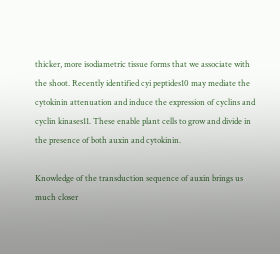thicker, more isodiametric tissue forms that we associate with the shoot. Recently identified cyi peptides10 may mediate the cytokinin attenuation and induce the expression of cyclins and cyclin kinases11. These enable plant cells to grow and divide in the presence of both auxin and cytokinin.

Knowledge of the transduction sequence of auxin brings us much closer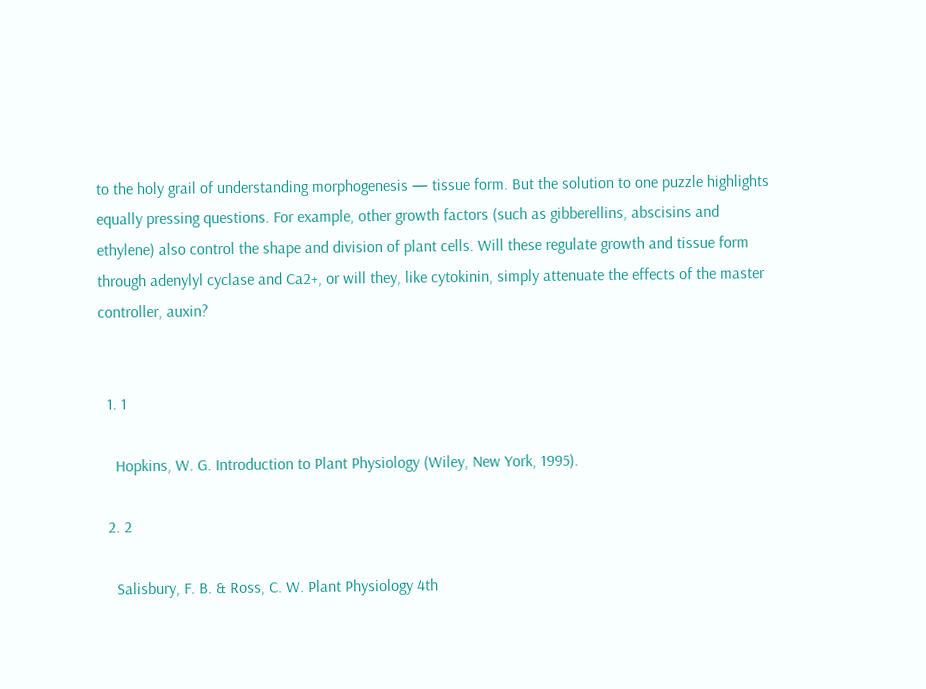to the holy grail of understanding morphogenesis — tissue form. But the solution to one puzzle highlights equally pressing questions. For example, other growth factors (such as gibberellins, abscisins and ethylene) also control the shape and division of plant cells. Will these regulate growth and tissue form through adenylyl cyclase and Ca2+, or will they, like cytokinin, simply attenuate the effects of the master controller, auxin?


  1. 1

    Hopkins, W. G. Introduction to Plant Physiology (Wiley, New York, 1995).

  2. 2

    Salisbury, F. B. & Ross, C. W. Plant Physiology 4th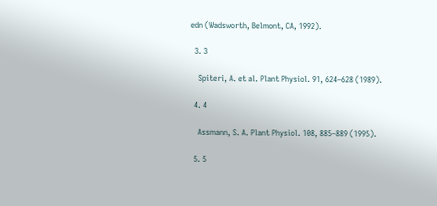edn (Wadsworth, Belmont, CA, 1992).

  3. 3

    Spiteri, A. et al. Plant Physiol. 91, 624–628 (1989).

  4. 4

    Assmann, S. A. Plant Physiol. 108, 885–889 (1995).

  5. 5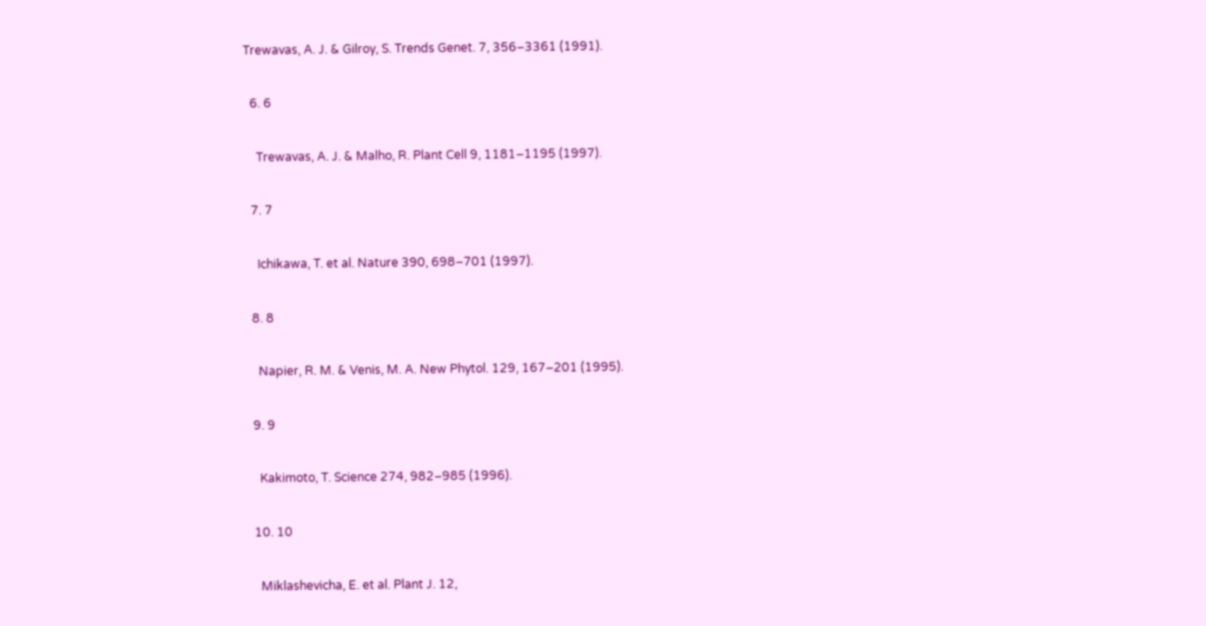Trewavas, A. J. & Gilroy, S. Trends Genet. 7, 356–3361 (1991).

  6. 6

    Trewavas, A. J. & Malho, R. Plant Cell 9, 1181–1195 (1997).

  7. 7

    Ichikawa, T. et al. Nature 390, 698–701 (1997).

  8. 8

    Napier, R. M. & Venis, M. A. New Phytol. 129, 167–201 (1995).

  9. 9

    Kakimoto, T. Science 274, 982–985 (1996).

  10. 10

    Miklashevicha, E. et al. Plant J. 12,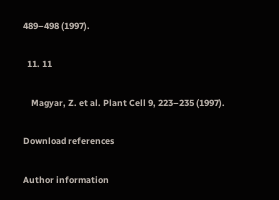489–498 (1997).

  11. 11

    Magyar, Z. et al. Plant Cell 9, 223–235 (1997).

Download references

Author information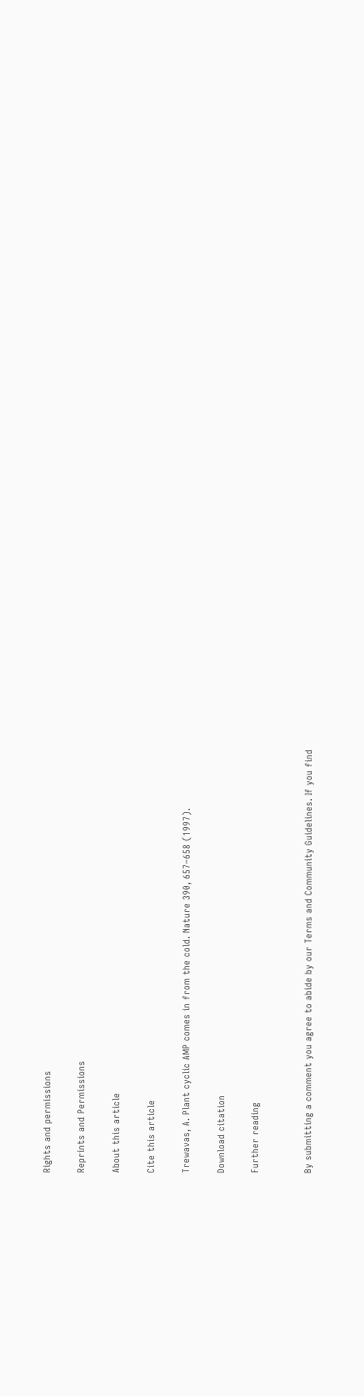Rights and permissions

Reprints and Permissions

About this article

Cite this article

Trewavas, A. Plant cyclic AMP comes in from the cold. Nature 390, 657–658 (1997).

Download citation

Further reading


By submitting a comment you agree to abide by our Terms and Community Guidelines. If you find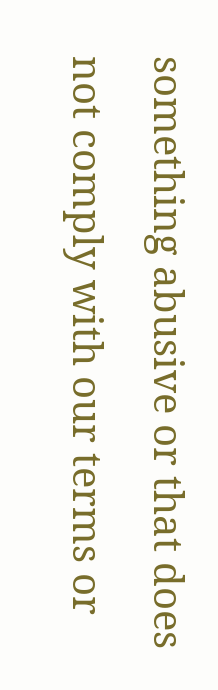something abusive or that does not comply with our terms or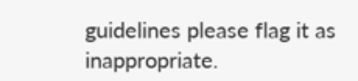guidelines please flag it as inappropriate.